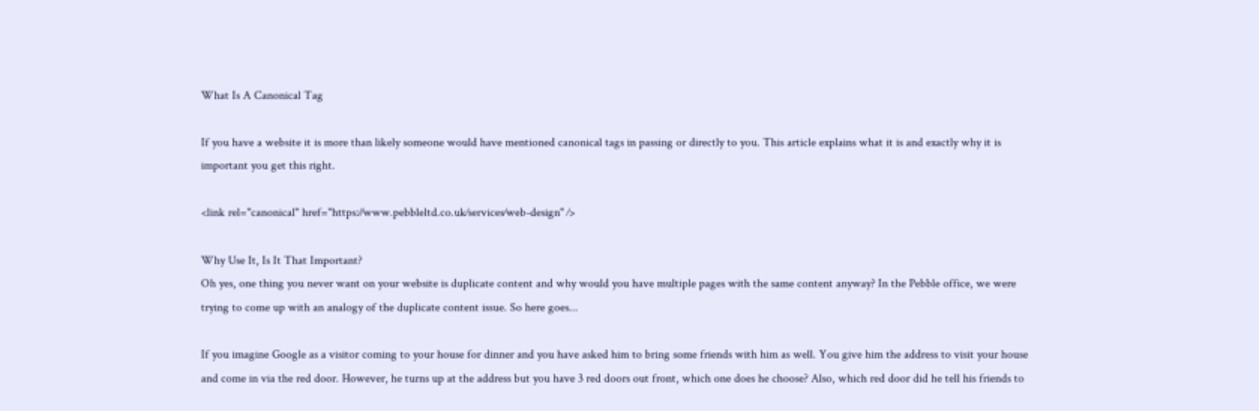What Is A Canonical Tag

If you have a website it is more than likely someone would have mentioned canonical tags in passing or directly to you. This article explains what it is and exactly why it is important you get this right.

<link rel="canonical" href="https:⁄⁄www.pebbleltd.co.uk⁄services⁄web-design" ⁄>

Why Use It, Is It That Important?
Oh yes, one thing you never want on your website is duplicate content and why would you have multiple pages with the same content anyway? In the Pebble office, we were trying to come up with an analogy of the duplicate content issue. So here goes...

If you imagine Google as a visitor coming to your house for dinner and you have asked him to bring some friends with him as well. You give him the address to visit your house and come in via the red door. However, he turns up at the address but you have 3 red doors out front, which one does he choose? Also, which red door did he tell his friends to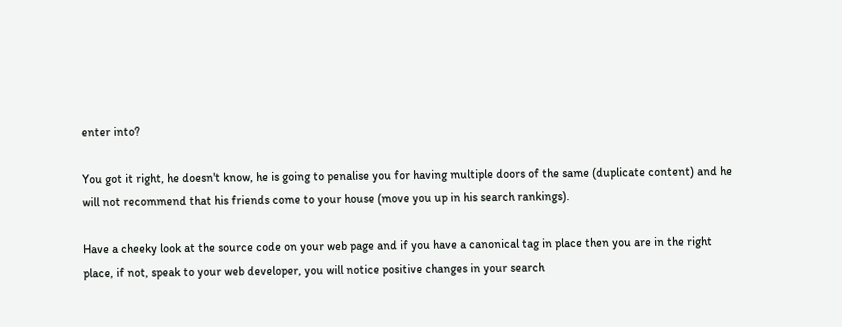enter into?

You got it right, he doesn't know, he is going to penalise you for having multiple doors of the same (duplicate content) and he will not recommend that his friends come to your house (move you up in his search rankings).

Have a cheeky look at the source code on your web page and if you have a canonical tag in place then you are in the right place, if not, speak to your web developer, you will notice positive changes in your search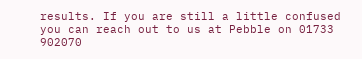results. If you are still a little confused you can reach out to us at Pebble on 01733 902070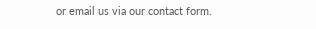or email us via our contact form.